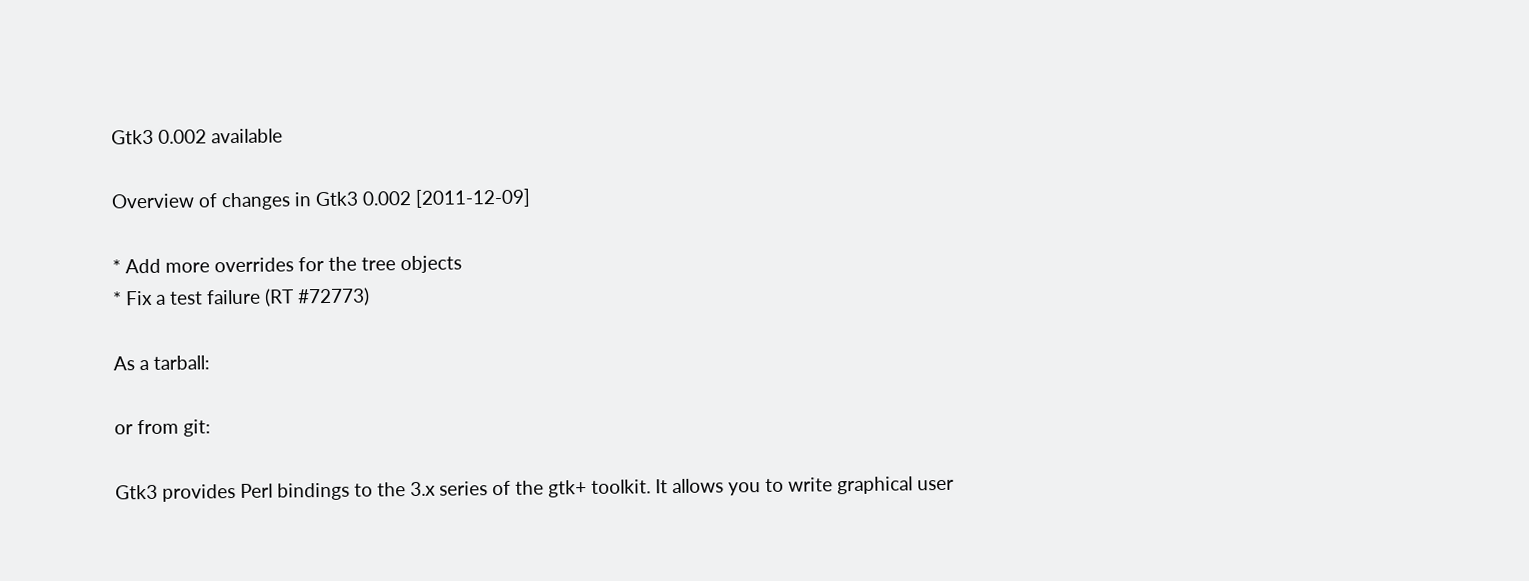Gtk3 0.002 available

Overview of changes in Gtk3 0.002 [2011-12-09]

* Add more overrides for the tree objects
* Fix a test failure (RT #72773)

As a tarball:

or from git:

Gtk3 provides Perl bindings to the 3.x series of the gtk+ toolkit. It allows you to write graphical user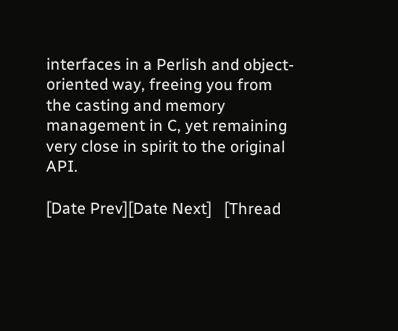interfaces in a Perlish and object-oriented way, freeing you from the casting and memory management in C, yet remaining very close in spirit to the original API.

[Date Prev][Date Next]   [Thread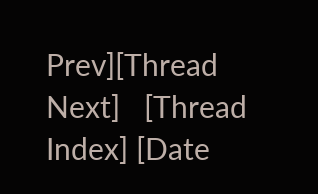Prev][Thread Next]   [Thread Index] [Date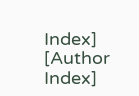Index] [Author Index]